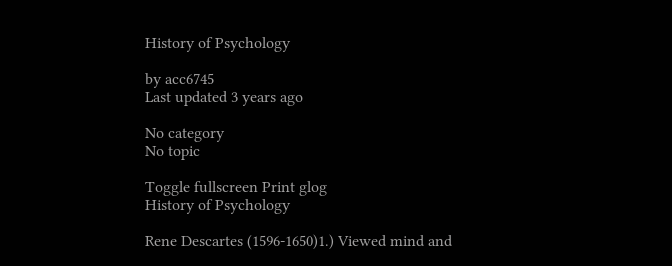History of Psychology

by acc6745
Last updated 3 years ago

No category
No topic

Toggle fullscreen Print glog
History of Psychology

Rene Descartes (1596-1650)1.) Viewed mind and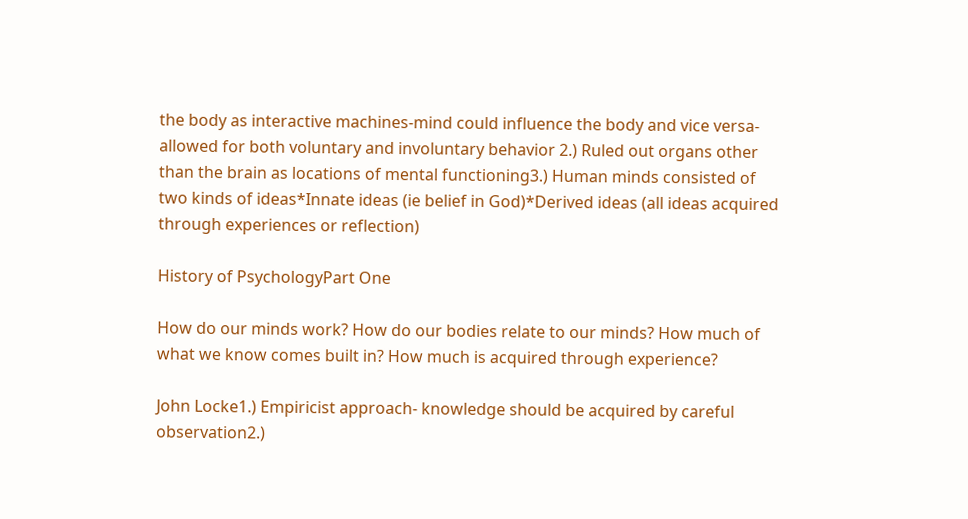the body as interactive machines-mind could influence the body and vice versa-allowed for both voluntary and involuntary behavior 2.) Ruled out organs other than the brain as locations of mental functioning3.) Human minds consisted of two kinds of ideas*Innate ideas (ie belief in God)*Derived ideas (all ideas acquired through experiences or reflection)

History of PsychologyPart One

How do our minds work? How do our bodies relate to our minds? How much of what we know comes built in? How much is acquired through experience?

John Locke1.) Empiricist approach- knowledge should be acquired by careful observation2.)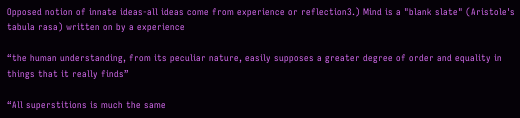Opposed notion of innate ideas-all ideas come from experience or reflection3.) Mind is a "blank slate" (Aristole's tabula rasa) written on by a experience

“the human understanding, from its peculiar nature, easily supposes a greater degree of order and equality in things that it really finds”

“All superstitions is much the same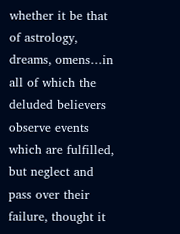whether it be that of astrology, dreams, omens…in all of which the deluded believers observe events which are fulfilled, but neglect and pass over their failure, thought it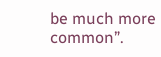be much more common”.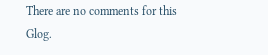There are no comments for this Glog.